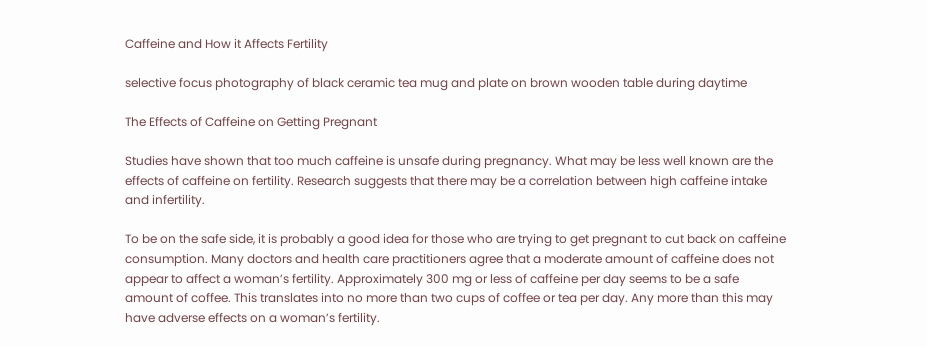Caffeine and How it Affects Fertility

selective focus photography of black ceramic tea mug and plate on brown wooden table during daytime

The Effects of Caffeine on Getting Pregnant

Studies have shown that too much caffeine is unsafe during pregnancy. What may be less well known are the effects of caffeine on fertility. Research suggests that there may be a correlation between high caffeine intake and infertility.

To be on the safe side, it is probably a good idea for those who are trying to get pregnant to cut back on caffeine consumption. Many doctors and health care practitioners agree that a moderate amount of caffeine does not appear to affect a woman’s fertility. Approximately 300 mg or less of caffeine per day seems to be a safe amount of coffee. This translates into no more than two cups of coffee or tea per day. Any more than this may have adverse effects on a woman’s fertility.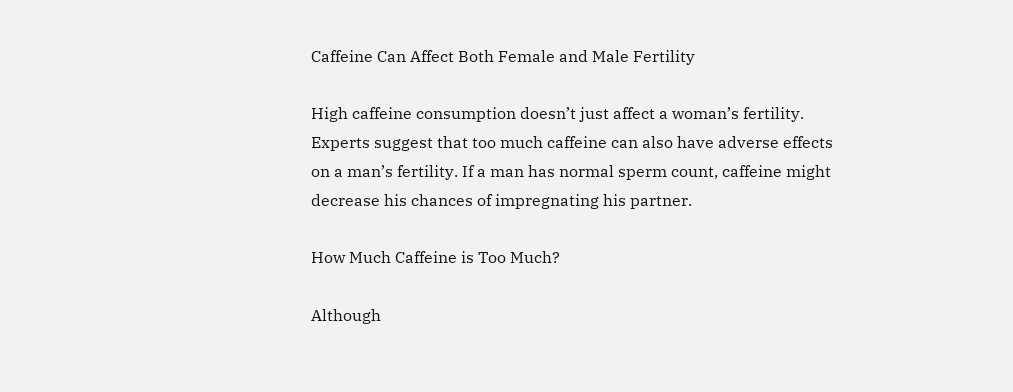Caffeine Can Affect Both Female and Male Fertility

High caffeine consumption doesn’t just affect a woman’s fertility. Experts suggest that too much caffeine can also have adverse effects on a man’s fertility. If a man has normal sperm count, caffeine might decrease his chances of impregnating his partner.

How Much Caffeine is Too Much?

Although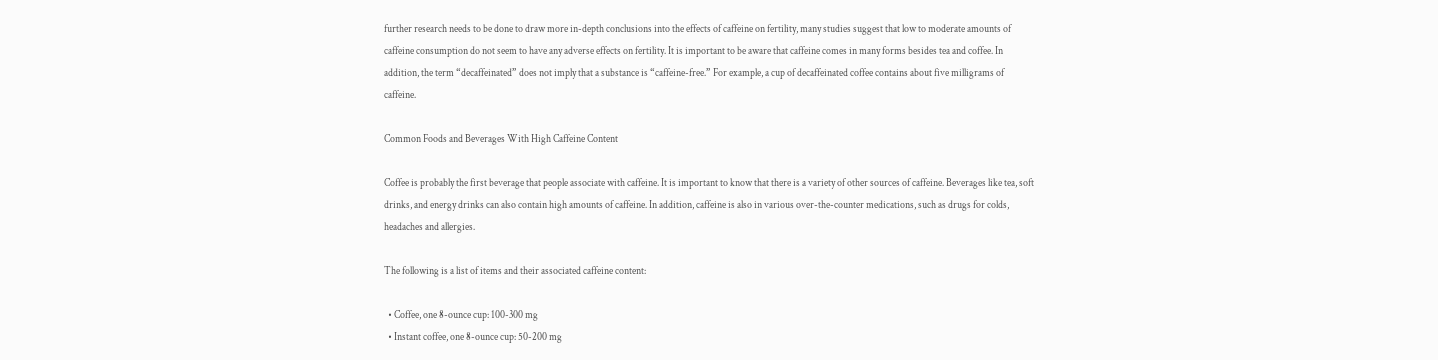further research needs to be done to draw more in-depth conclusions into the effects of caffeine on fertility, many studies suggest that low to moderate amounts of caffeine consumption do not seem to have any adverse effects on fertility. It is important to be aware that caffeine comes in many forms besides tea and coffee. In addition, the term “decaffeinated” does not imply that a substance is “caffeine-free.” For example, a cup of decaffeinated coffee contains about five milligrams of caffeine.

Common Foods and Beverages With High Caffeine Content

Coffee is probably the first beverage that people associate with caffeine. It is important to know that there is a variety of other sources of caffeine. Beverages like tea, soft drinks, and energy drinks can also contain high amounts of caffeine. In addition, caffeine is also in various over-the-counter medications, such as drugs for colds, headaches and allergies.

The following is a list of items and their associated caffeine content:

  • Coffee, one 8-ounce cup: 100-300 mg
  • Instant coffee, one 8-ounce cup: 50-200 mg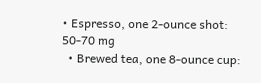• Espresso, one 2-ounce shot: 50-70 mg
  • Brewed tea, one 8-ounce cup: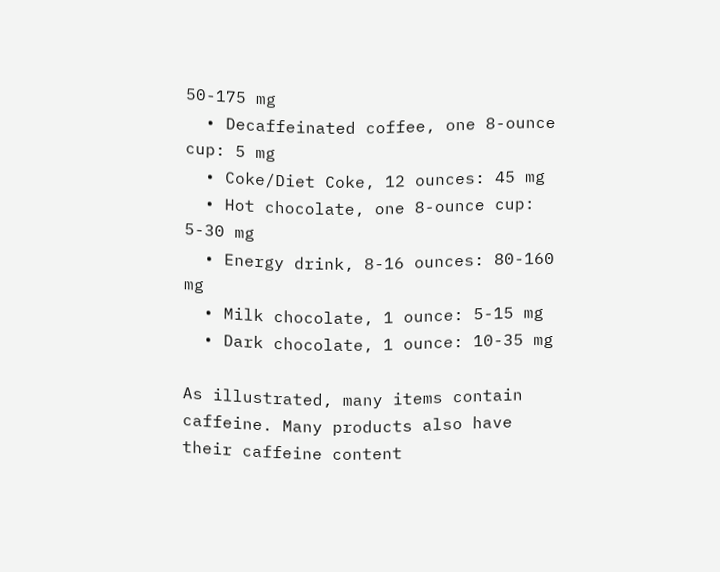50-175 mg
  • Decaffeinated coffee, one 8-ounce cup: 5 mg
  • Coke/Diet Coke, 12 ounces: 45 mg
  • Hot chocolate, one 8-ounce cup: 5-30 mg
  • Energy drink, 8-16 ounces: 80-160 mg
  • Milk chocolate, 1 ounce: 5-15 mg
  • Dark chocolate, 1 ounce: 10-35 mg

As illustrated, many items contain caffeine. Many products also have their caffeine content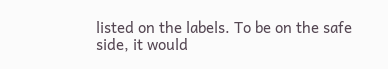listed on the labels. To be on the safe side, it would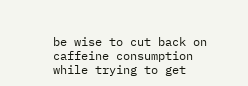be wise to cut back on caffeine consumption while trying to get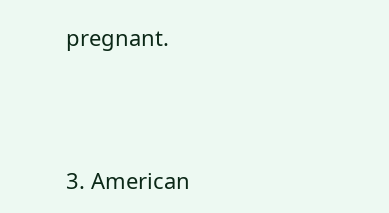pregnant.




3. American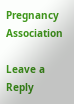Pregnancy Association

Leave a Reply